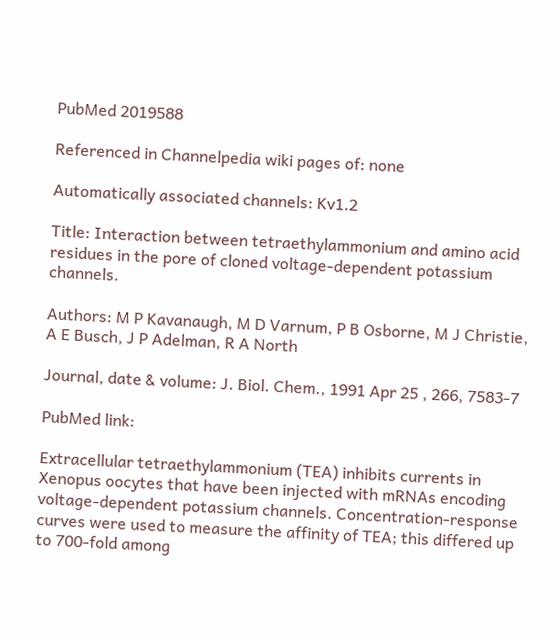PubMed 2019588

Referenced in Channelpedia wiki pages of: none

Automatically associated channels: Kv1.2

Title: Interaction between tetraethylammonium and amino acid residues in the pore of cloned voltage-dependent potassium channels.

Authors: M P Kavanaugh, M D Varnum, P B Osborne, M J Christie, A E Busch, J P Adelman, R A North

Journal, date & volume: J. Biol. Chem., 1991 Apr 25 , 266, 7583-7

PubMed link:

Extracellular tetraethylammonium (TEA) inhibits currents in Xenopus oocytes that have been injected with mRNAs encoding voltage-dependent potassium channels. Concentration-response curves were used to measure the affinity of TEA; this differed up to 700-fold among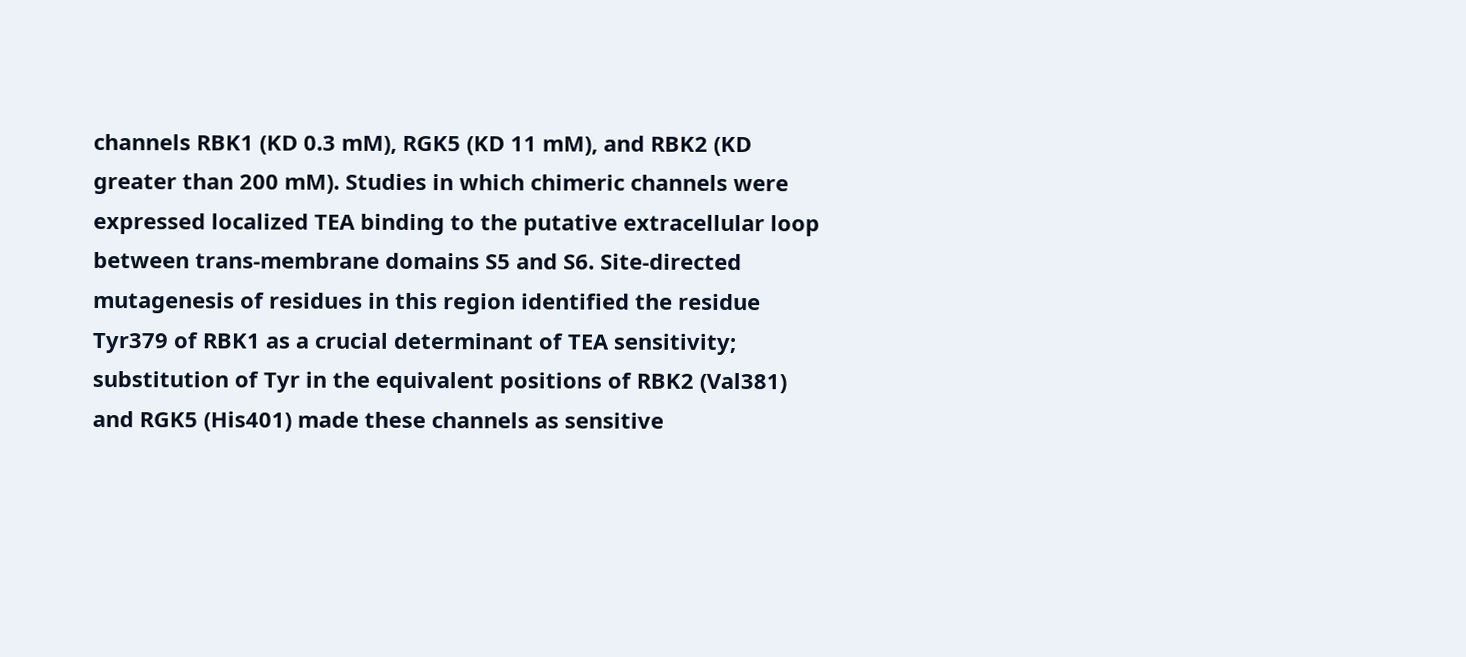channels RBK1 (KD 0.3 mM), RGK5 (KD 11 mM), and RBK2 (KD greater than 200 mM). Studies in which chimeric channels were expressed localized TEA binding to the putative extracellular loop between trans-membrane domains S5 and S6. Site-directed mutagenesis of residues in this region identified the residue Tyr379 of RBK1 as a crucial determinant of TEA sensitivity; substitution of Tyr in the equivalent positions of RBK2 (Val381) and RGK5 (His401) made these channels as sensitive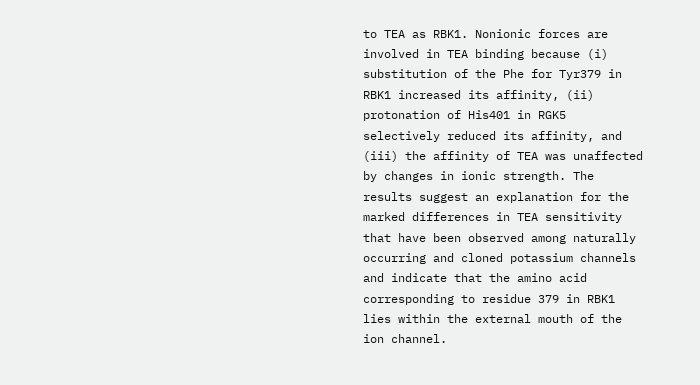to TEA as RBK1. Nonionic forces are involved in TEA binding because (i) substitution of the Phe for Tyr379 in RBK1 increased its affinity, (ii) protonation of His401 in RGK5 selectively reduced its affinity, and (iii) the affinity of TEA was unaffected by changes in ionic strength. The results suggest an explanation for the marked differences in TEA sensitivity that have been observed among naturally occurring and cloned potassium channels and indicate that the amino acid corresponding to residue 379 in RBK1 lies within the external mouth of the ion channel.